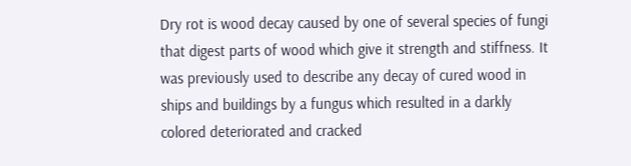Dry rot is wood decay caused by one of several species of fungi that digest parts of wood which give it strength and stiffness. It was previously used to describe any decay of cured wood in ships and buildings by a fungus which resulted in a darkly colored deteriorated and cracked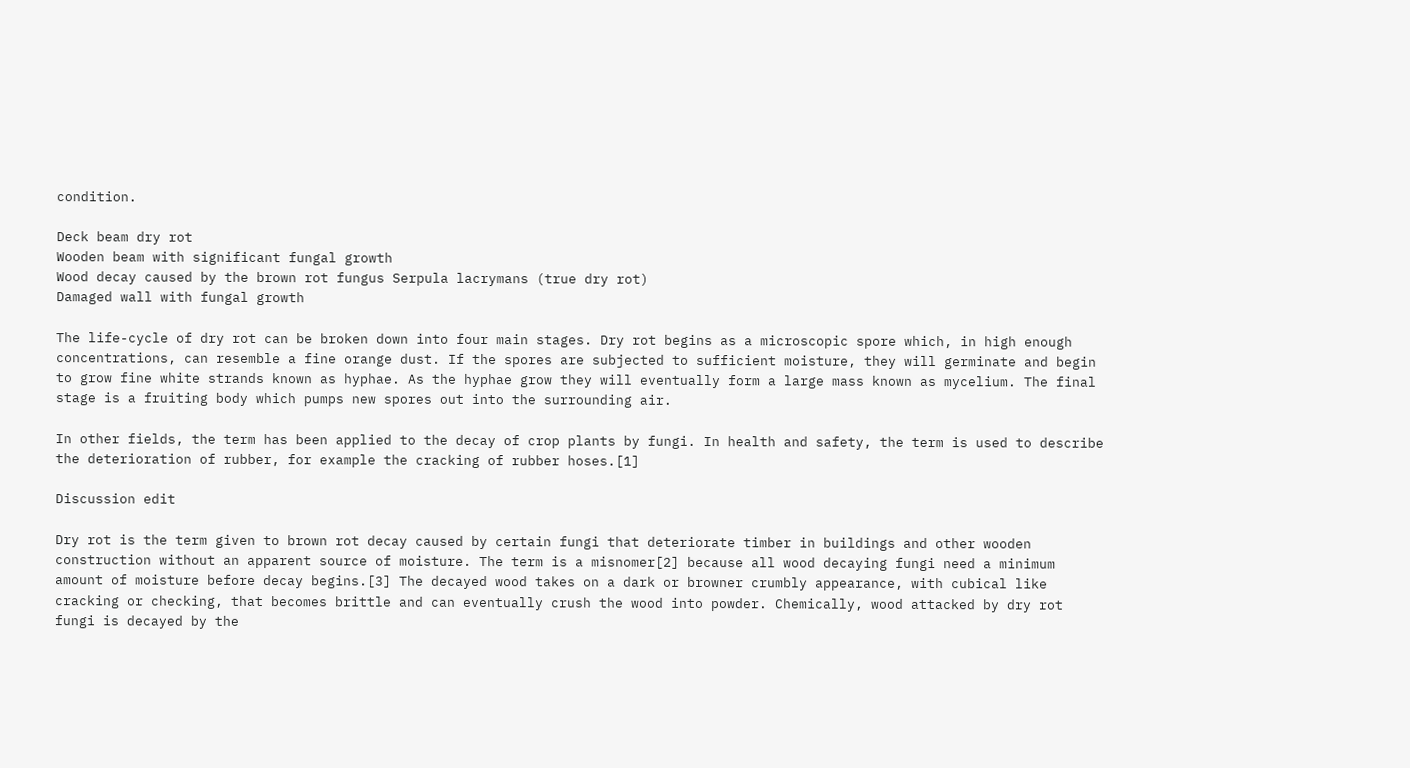condition.

Deck beam dry rot
Wooden beam with significant fungal growth
Wood decay caused by the brown rot fungus Serpula lacrymans (true dry rot)
Damaged wall with fungal growth

The life-cycle of dry rot can be broken down into four main stages. Dry rot begins as a microscopic spore which, in high enough concentrations, can resemble a fine orange dust. If the spores are subjected to sufficient moisture, they will germinate and begin to grow fine white strands known as hyphae. As the hyphae grow they will eventually form a large mass known as mycelium. The final stage is a fruiting body which pumps new spores out into the surrounding air.

In other fields, the term has been applied to the decay of crop plants by fungi. In health and safety, the term is used to describe the deterioration of rubber, for example the cracking of rubber hoses.[1]

Discussion edit

Dry rot is the term given to brown rot decay caused by certain fungi that deteriorate timber in buildings and other wooden construction without an apparent source of moisture. The term is a misnomer[2] because all wood decaying fungi need a minimum amount of moisture before decay begins.[3] The decayed wood takes on a dark or browner crumbly appearance, with cubical like cracking or checking, that becomes brittle and can eventually crush the wood into powder. Chemically, wood attacked by dry rot fungi is decayed by the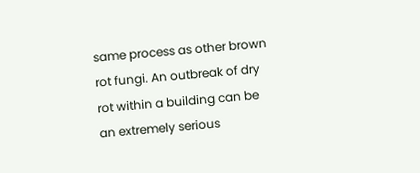same process as other brown rot fungi. An outbreak of dry rot within a building can be an extremely serious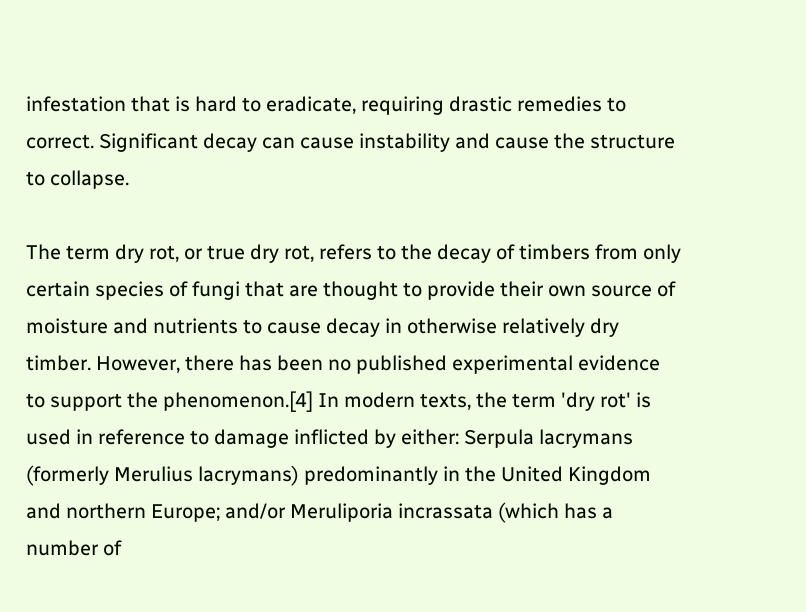infestation that is hard to eradicate, requiring drastic remedies to correct. Significant decay can cause instability and cause the structure to collapse.

The term dry rot, or true dry rot, refers to the decay of timbers from only certain species of fungi that are thought to provide their own source of moisture and nutrients to cause decay in otherwise relatively dry timber. However, there has been no published experimental evidence to support the phenomenon.[4] In modern texts, the term 'dry rot' is used in reference to damage inflicted by either: Serpula lacrymans (formerly Merulius lacrymans) predominantly in the United Kingdom and northern Europe; and/or Meruliporia incrassata (which has a number of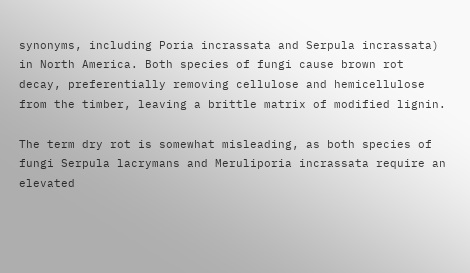synonyms, including Poria incrassata and Serpula incrassata) in North America. Both species of fungi cause brown rot decay, preferentially removing cellulose and hemicellulose from the timber, leaving a brittle matrix of modified lignin.

The term dry rot is somewhat misleading, as both species of fungi Serpula lacrymans and Meruliporia incrassata require an elevated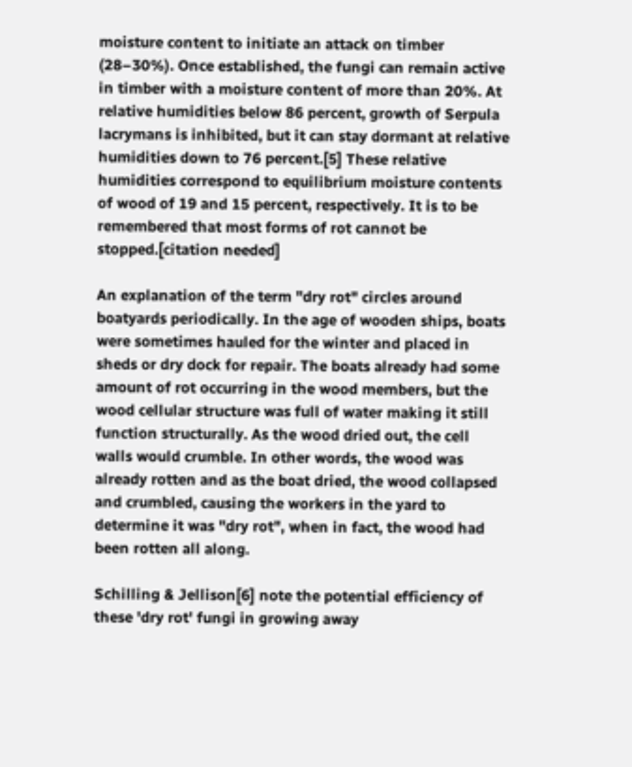moisture content to initiate an attack on timber (28–30%). Once established, the fungi can remain active in timber with a moisture content of more than 20%. At relative humidities below 86 percent, growth of Serpula lacrymans is inhibited, but it can stay dormant at relative humidities down to 76 percent.[5] These relative humidities correspond to equilibrium moisture contents of wood of 19 and 15 percent, respectively. It is to be remembered that most forms of rot cannot be stopped.[citation needed]

An explanation of the term "dry rot" circles around boatyards periodically. In the age of wooden ships, boats were sometimes hauled for the winter and placed in sheds or dry dock for repair. The boats already had some amount of rot occurring in the wood members, but the wood cellular structure was full of water making it still function structurally. As the wood dried out, the cell walls would crumble. In other words, the wood was already rotten and as the boat dried, the wood collapsed and crumbled, causing the workers in the yard to determine it was "dry rot", when in fact, the wood had been rotten all along.

Schilling & Jellison[6] note the potential efficiency of these 'dry rot' fungi in growing away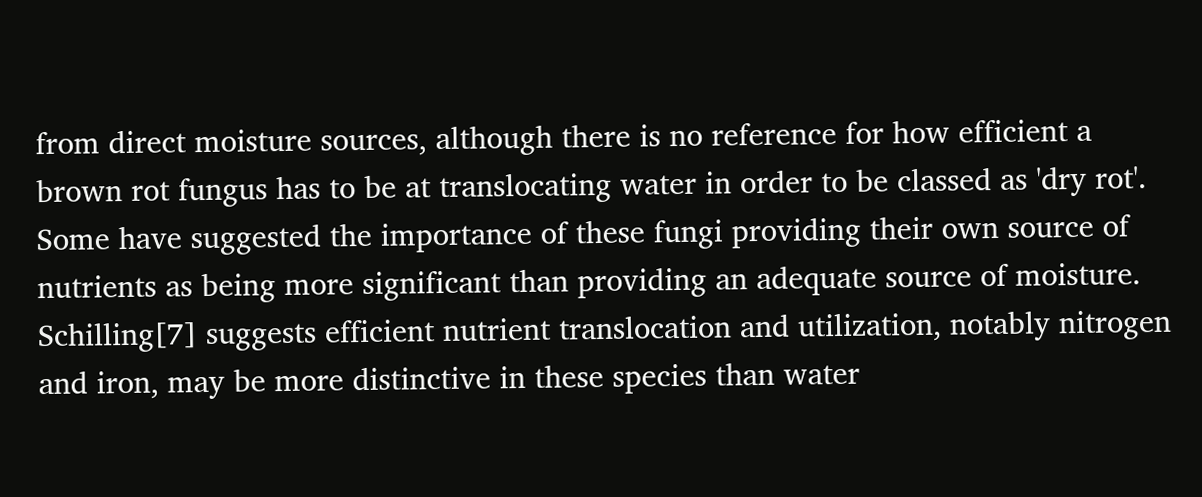from direct moisture sources, although there is no reference for how efficient a brown rot fungus has to be at translocating water in order to be classed as 'dry rot'. Some have suggested the importance of these fungi providing their own source of nutrients as being more significant than providing an adequate source of moisture. Schilling[7] suggests efficient nutrient translocation and utilization, notably nitrogen and iron, may be more distinctive in these species than water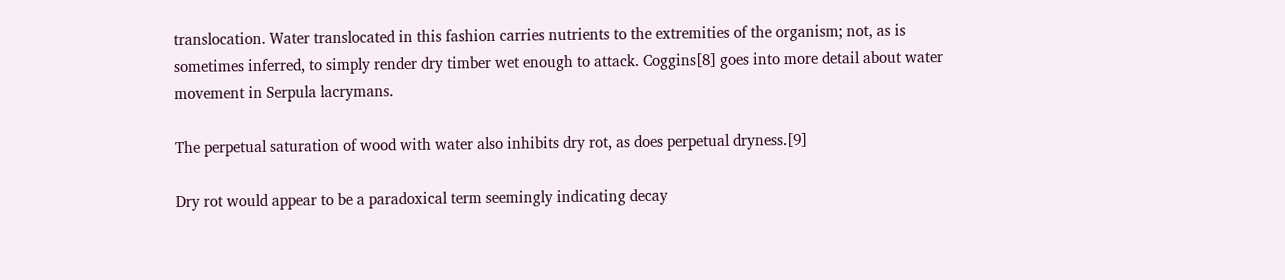translocation. Water translocated in this fashion carries nutrients to the extremities of the organism; not, as is sometimes inferred, to simply render dry timber wet enough to attack. Coggins[8] goes into more detail about water movement in Serpula lacrymans.

The perpetual saturation of wood with water also inhibits dry rot, as does perpetual dryness.[9]

Dry rot would appear to be a paradoxical term seemingly indicating decay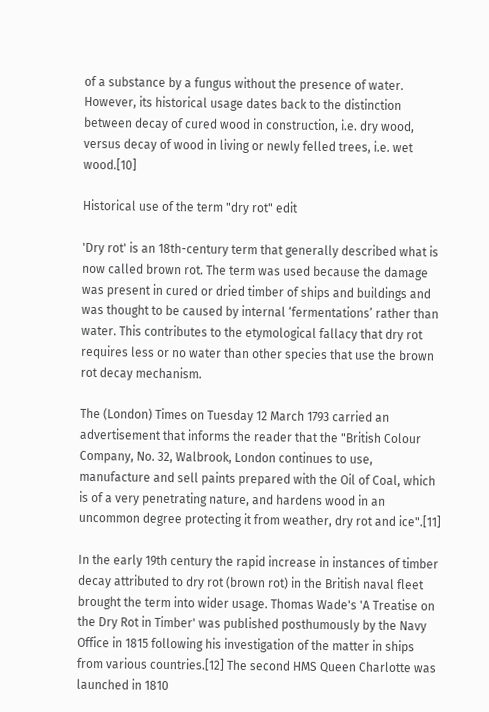of a substance by a fungus without the presence of water. However, its historical usage dates back to the distinction between decay of cured wood in construction, i.e. dry wood, versus decay of wood in living or newly felled trees, i.e. wet wood.[10]

Historical use of the term "dry rot" edit

'Dry rot' is an 18th-century term that generally described what is now called brown rot. The term was used because the damage was present in cured or dried timber of ships and buildings and was thought to be caused by internal ‘fermentations’ rather than water. This contributes to the etymological fallacy that dry rot requires less or no water than other species that use the brown rot decay mechanism.

The (London) Times on Tuesday 12 March 1793 carried an advertisement that informs the reader that the "British Colour Company, No. 32, Walbrook, London continues to use, manufacture and sell paints prepared with the Oil of Coal, which is of a very penetrating nature, and hardens wood in an uncommon degree protecting it from weather, dry rot and ice".[11]

In the early 19th century the rapid increase in instances of timber decay attributed to dry rot (brown rot) in the British naval fleet brought the term into wider usage. Thomas Wade's 'A Treatise on the Dry Rot in Timber' was published posthumously by the Navy Office in 1815 following his investigation of the matter in ships from various countries.[12] The second HMS Queen Charlotte was launched in 1810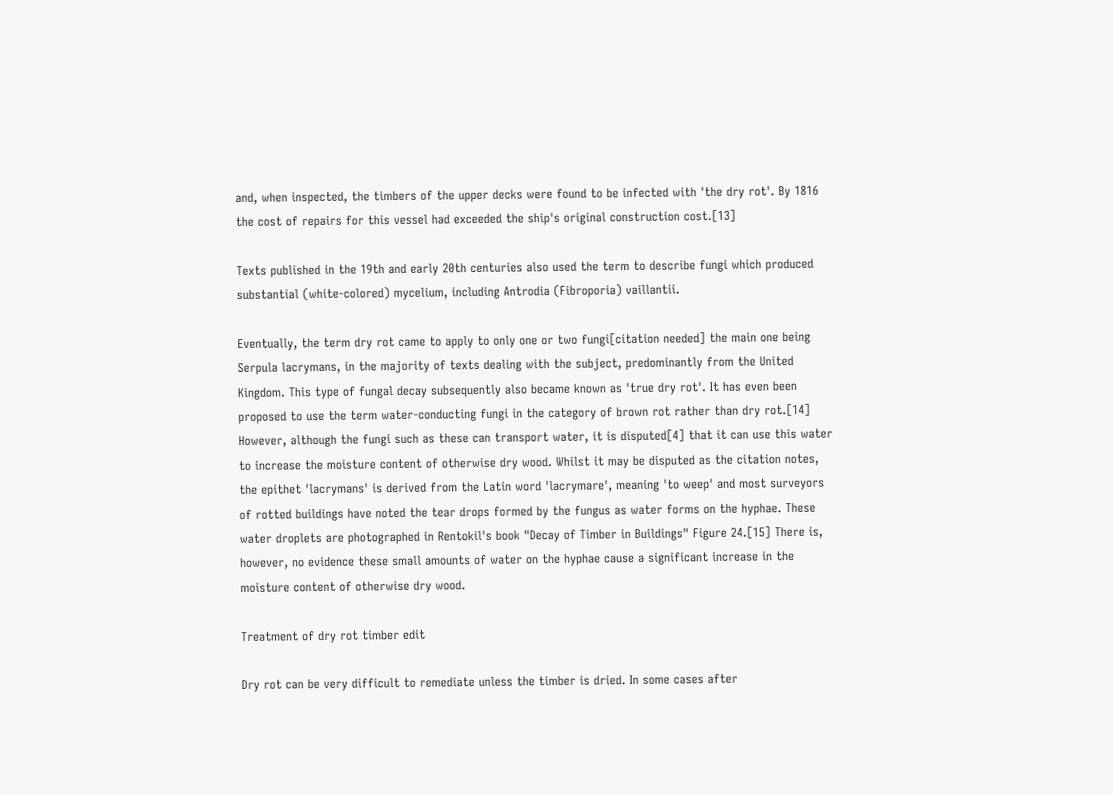and, when inspected, the timbers of the upper decks were found to be infected with 'the dry rot'. By 1816 the cost of repairs for this vessel had exceeded the ship's original construction cost.[13]

Texts published in the 19th and early 20th centuries also used the term to describe fungi which produced substantial (white-colored) mycelium, including Antrodia (Fibroporia) vaillantii.

Eventually, the term dry rot came to apply to only one or two fungi[citation needed] the main one being Serpula lacrymans, in the majority of texts dealing with the subject, predominantly from the United Kingdom. This type of fungal decay subsequently also became known as 'true dry rot'. It has even been proposed to use the term water-conducting fungi in the category of brown rot rather than dry rot.[14] However, although the fungi such as these can transport water, it is disputed[4] that it can use this water to increase the moisture content of otherwise dry wood. Whilst it may be disputed as the citation notes, the epithet 'lacrymans' is derived from the Latin word 'lacrymare', meaning 'to weep' and most surveyors of rotted buildings have noted the tear drops formed by the fungus as water forms on the hyphae. These water droplets are photographed in Rentokil's book "Decay of Timber in Buildings" Figure 24.[15] There is, however, no evidence these small amounts of water on the hyphae cause a significant increase in the moisture content of otherwise dry wood.

Treatment of dry rot timber edit

Dry rot can be very difficult to remediate unless the timber is dried. In some cases after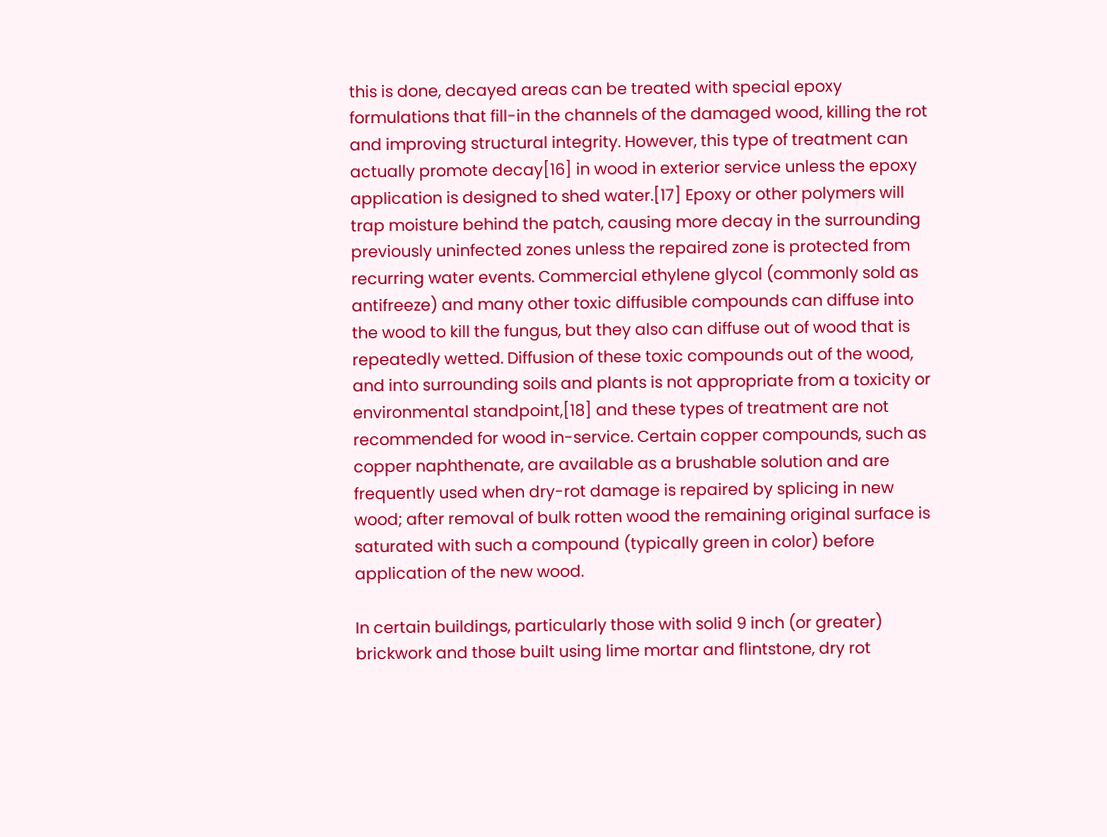this is done, decayed areas can be treated with special epoxy formulations that fill-in the channels of the damaged wood, killing the rot and improving structural integrity. However, this type of treatment can actually promote decay[16] in wood in exterior service unless the epoxy application is designed to shed water.[17] Epoxy or other polymers will trap moisture behind the patch, causing more decay in the surrounding previously uninfected zones unless the repaired zone is protected from recurring water events. Commercial ethylene glycol (commonly sold as antifreeze) and many other toxic diffusible compounds can diffuse into the wood to kill the fungus, but they also can diffuse out of wood that is repeatedly wetted. Diffusion of these toxic compounds out of the wood, and into surrounding soils and plants is not appropriate from a toxicity or environmental standpoint,[18] and these types of treatment are not recommended for wood in-service. Certain copper compounds, such as copper naphthenate, are available as a brushable solution and are frequently used when dry-rot damage is repaired by splicing in new wood; after removal of bulk rotten wood the remaining original surface is saturated with such a compound (typically green in color) before application of the new wood.

In certain buildings, particularly those with solid 9 inch (or greater) brickwork and those built using lime mortar and flintstone, dry rot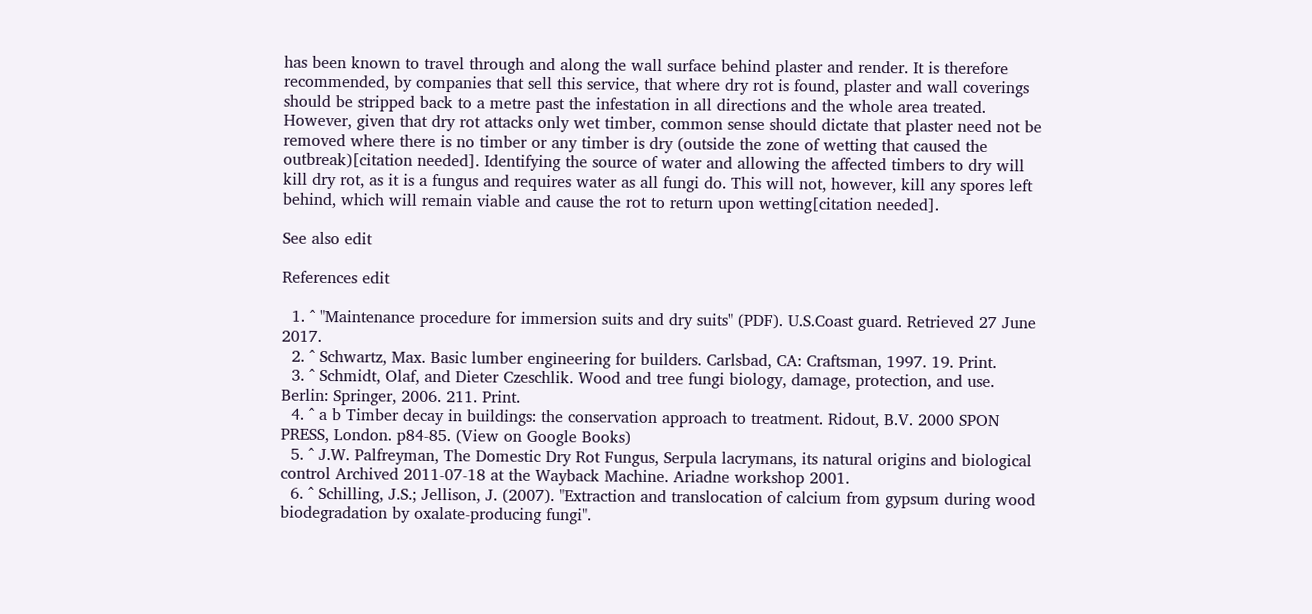has been known to travel through and along the wall surface behind plaster and render. It is therefore recommended, by companies that sell this service, that where dry rot is found, plaster and wall coverings should be stripped back to a metre past the infestation in all directions and the whole area treated. However, given that dry rot attacks only wet timber, common sense should dictate that plaster need not be removed where there is no timber or any timber is dry (outside the zone of wetting that caused the outbreak)[citation needed]. Identifying the source of water and allowing the affected timbers to dry will kill dry rot, as it is a fungus and requires water as all fungi do. This will not, however, kill any spores left behind, which will remain viable and cause the rot to return upon wetting[citation needed].

See also edit

References edit

  1. ^ "Maintenance procedure for immersion suits and dry suits" (PDF). U.S.Coast guard. Retrieved 27 June 2017.
  2. ^ Schwartz, Max. Basic lumber engineering for builders. Carlsbad, CA: Craftsman, 1997. 19. Print.
  3. ^ Schmidt, Olaf, and Dieter Czeschlik. Wood and tree fungi biology, damage, protection, and use. Berlin: Springer, 2006. 211. Print.
  4. ^ a b Timber decay in buildings: the conservation approach to treatment. Ridout, B.V. 2000 SPON PRESS, London. p84-85. (View on Google Books)
  5. ^ J.W. Palfreyman, The Domestic Dry Rot Fungus, Serpula lacrymans, its natural origins and biological control Archived 2011-07-18 at the Wayback Machine. Ariadne workshop 2001.
  6. ^ Schilling, J.S.; Jellison, J. (2007). "Extraction and translocation of calcium from gypsum during wood biodegradation by oxalate-producing fungi".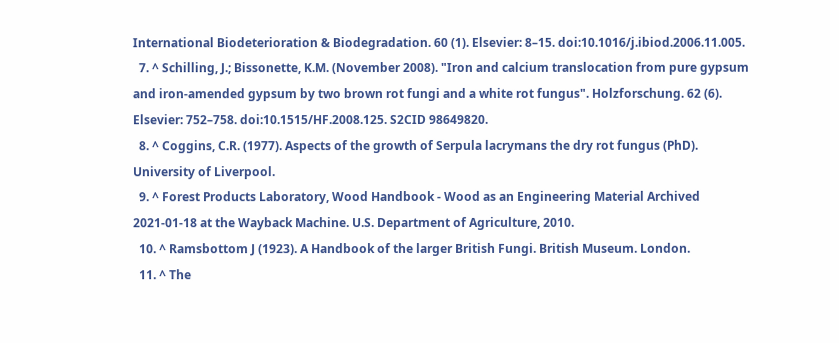International Biodeterioration & Biodegradation. 60 (1). Elsevier: 8–15. doi:10.1016/j.ibiod.2006.11.005.
  7. ^ Schilling, J.; Bissonette, K.M. (November 2008). "Iron and calcium translocation from pure gypsum and iron-amended gypsum by two brown rot fungi and a white rot fungus". Holzforschung. 62 (6). Elsevier: 752–758. doi:10.1515/HF.2008.125. S2CID 98649820.
  8. ^ Coggins, C.R. (1977). Aspects of the growth of Serpula lacrymans the dry rot fungus (PhD). University of Liverpool.
  9. ^ Forest Products Laboratory, Wood Handbook - Wood as an Engineering Material Archived 2021-01-18 at the Wayback Machine. U.S. Department of Agriculture, 2010.
  10. ^ Ramsbottom J (1923). A Handbook of the larger British Fungi. British Museum. London.
  11. ^ The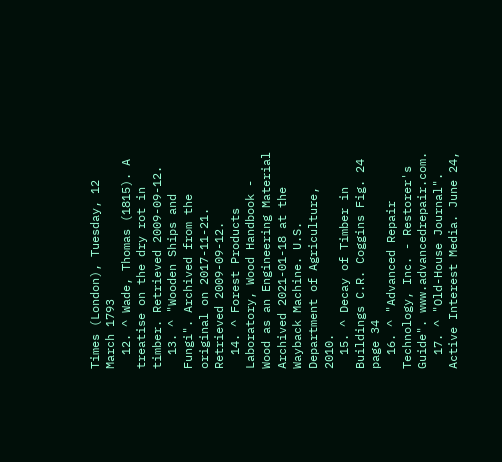Times (London), Tuesday, 12 March 1793
  12. ^ Wade, Thomas (1815). A treatise on the dry rot in timber. Retrieved 2009-09-12.
  13. ^ "Wooden Ships and Fungi". Archived from the original on 2017-11-21. Retrieved 2009-09-12.
  14. ^ Forest Products Laboratory, Wood Handbook - Wood as an Engineering Material Archived 2021-01-18 at the Wayback Machine. U.S. Department of Agriculture, 2010.
  15. ^ Decay of Timber in Buildings C.R. Coggins Fig. 24 page 34
  16. ^ "Advanced Repair Technology, Inc. - Restorer's Guide". www.advancedrepair.com.
  17. ^ "Old-House Journal". Active Interest Media. June 24,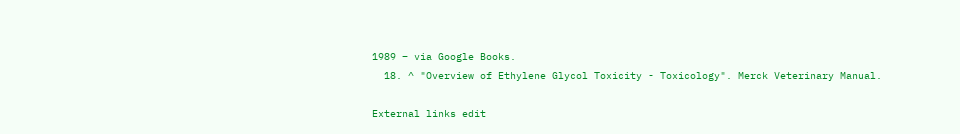1989 – via Google Books.
  18. ^ "Overview of Ethylene Glycol Toxicity - Toxicology". Merck Veterinary Manual.

External links edit